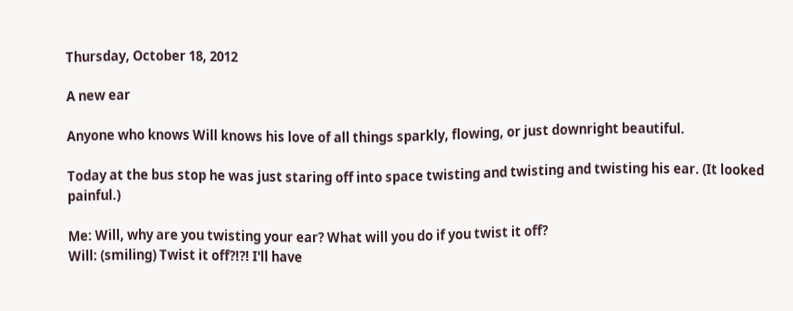Thursday, October 18, 2012

A new ear

Anyone who knows Will knows his love of all things sparkly, flowing, or just downright beautiful.

Today at the bus stop he was just staring off into space twisting and twisting and twisting his ear. (It looked painful.)

Me: Will, why are you twisting your ear? What will you do if you twist it off?
Will: (smiling) Twist it off?!?! I'll have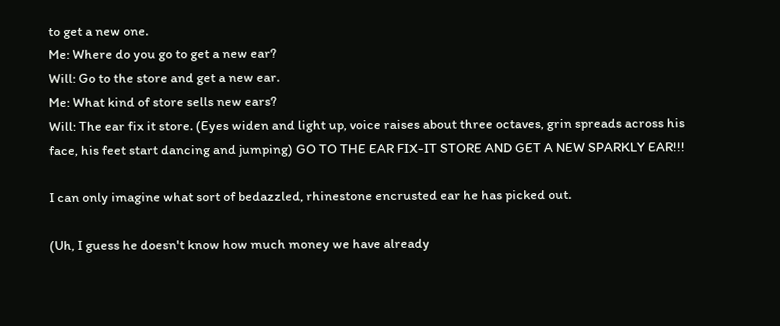to get a new one.
Me: Where do you go to get a new ear?
Will: Go to the store and get a new ear.
Me: What kind of store sells new ears?
Will: The ear fix it store. (Eyes widen and light up, voice raises about three octaves, grin spreads across his face, his feet start dancing and jumping) GO TO THE EAR FIX-IT STORE AND GET A NEW SPARKLY EAR!!!

I can only imagine what sort of bedazzled, rhinestone encrusted ear he has picked out.

(Uh, I guess he doesn't know how much money we have already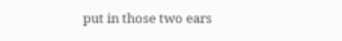put in those two ears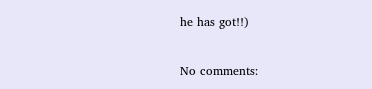he has got!!)

No comments: